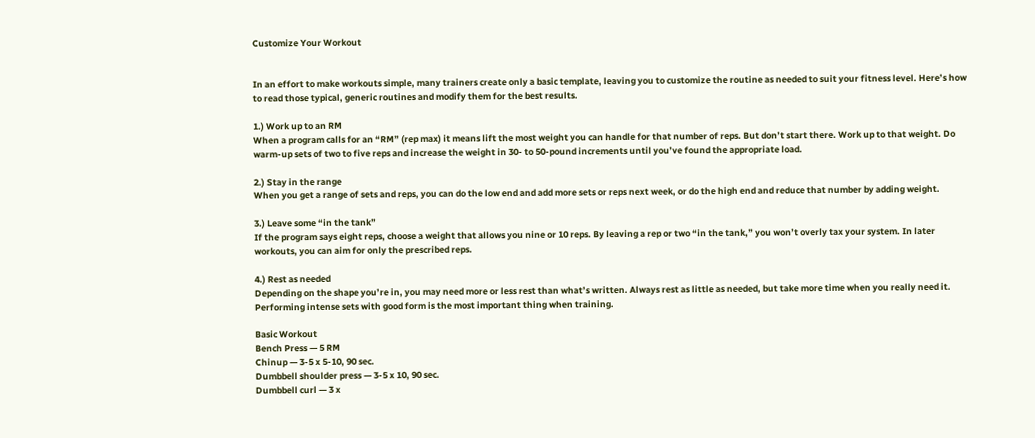Customize Your Workout


In an effort to make workouts simple, many trainers create only a basic template, leaving you to customize the routine as needed to suit your fitness level. Here’s how to read those typical, generic routines and modify them for the best results.

1.) Work up to an RM
When a program calls for an “RM” (rep max) it means lift the most weight you can handle for that number of reps. But don’t start there. Work up to that weight. Do warm-up sets of two to five reps and increase the weight in 30- to 50-pound increments until you’ve found the appropriate load.

2.) Stay in the range
When you get a range of sets and reps, you can do the low end and add more sets or reps next week, or do the high end and reduce that number by adding weight.

3.) Leave some “in the tank”
If the program says eight reps, choose a weight that allows you nine or 10 reps. By leaving a rep or two “in the tank,” you won’t overly tax your system. In later workouts, you can aim for only the prescribed reps.

4.) Rest as needed
Depending on the shape you’re in, you may need more or less rest than what’s written. Always rest as little as needed, but take more time when you really need it. Performing intense sets with good form is the most important thing when training.

Basic Workout
Bench Press — 5 RM
Chinup — 3-5 x 5-10, 90 sec.
Dumbbell shoulder press — 3-5 x 10, 90 sec.
Dumbbell curl — 3 x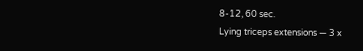8-12, 60 sec.
Lying triceps extensions — 3 x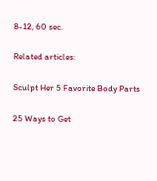8-12, 60 sec.

Related articles:

Sculpt Her 5 Favorite Body Parts

25 Ways to Get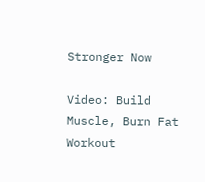Stronger Now

Video: Build Muscle, Burn Fat Workout